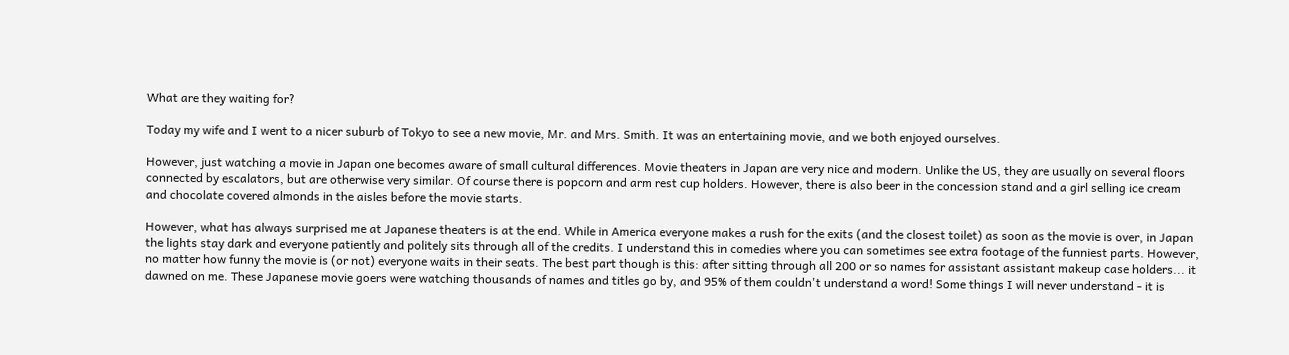What are they waiting for?

Today my wife and I went to a nicer suburb of Tokyo to see a new movie, Mr. and Mrs. Smith. It was an entertaining movie, and we both enjoyed ourselves.

However, just watching a movie in Japan one becomes aware of small cultural differences. Movie theaters in Japan are very nice and modern. Unlike the US, they are usually on several floors connected by escalators, but are otherwise very similar. Of course there is popcorn and arm rest cup holders. However, there is also beer in the concession stand and a girl selling ice cream and chocolate covered almonds in the aisles before the movie starts.

However, what has always surprised me at Japanese theaters is at the end. While in America everyone makes a rush for the exits (and the closest toilet) as soon as the movie is over, in Japan the lights stay dark and everyone patiently and politely sits through all of the credits. I understand this in comedies where you can sometimes see extra footage of the funniest parts. However, no matter how funny the movie is (or not) everyone waits in their seats. The best part though is this: after sitting through all 200 or so names for assistant assistant makeup case holders... it dawned on me. These Japanese movie goers were watching thousands of names and titles go by, and 95% of them couldn't understand a word! Some things I will never understand - it is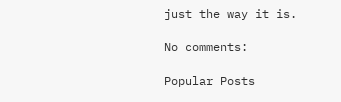just the way it is.

No comments:

Popular Posts